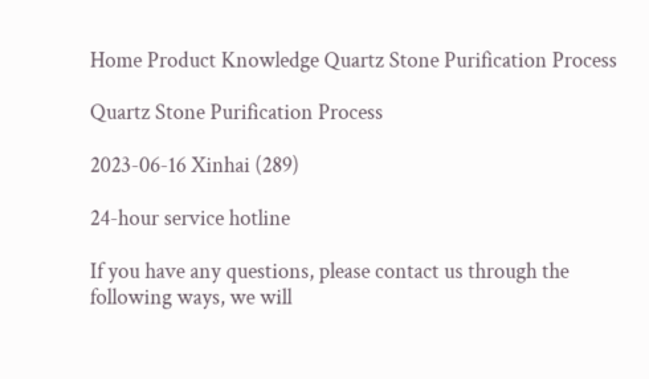Home Product Knowledge Quartz Stone Purification Process

Quartz Stone Purification Process

2023-06-16 Xinhai (289)

24-hour service hotline

If you have any questions, please contact us through the following ways, we will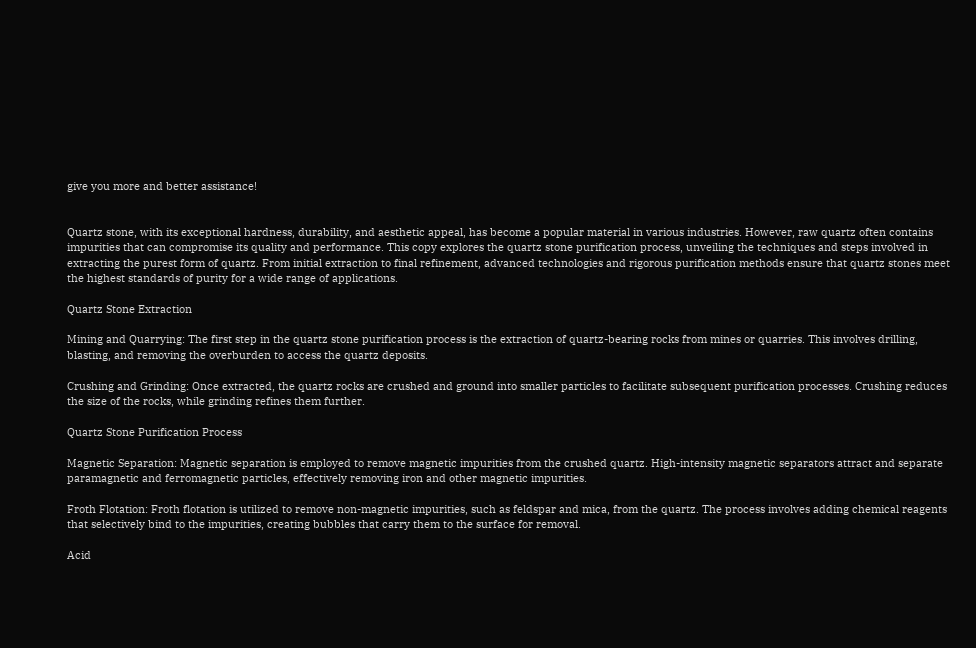give you more and better assistance!


Quartz stone, with its exceptional hardness, durability, and aesthetic appeal, has become a popular material in various industries. However, raw quartz often contains impurities that can compromise its quality and performance. This copy explores the quartz stone purification process, unveiling the techniques and steps involved in extracting the purest form of quartz. From initial extraction to final refinement, advanced technologies and rigorous purification methods ensure that quartz stones meet the highest standards of purity for a wide range of applications.

Quartz Stone Extraction

Mining and Quarrying: The first step in the quartz stone purification process is the extraction of quartz-bearing rocks from mines or quarries. This involves drilling, blasting, and removing the overburden to access the quartz deposits.

Crushing and Grinding: Once extracted, the quartz rocks are crushed and ground into smaller particles to facilitate subsequent purification processes. Crushing reduces the size of the rocks, while grinding refines them further.

Quartz Stone Purification Process

Magnetic Separation: Magnetic separation is employed to remove magnetic impurities from the crushed quartz. High-intensity magnetic separators attract and separate paramagnetic and ferromagnetic particles, effectively removing iron and other magnetic impurities.

Froth Flotation: Froth flotation is utilized to remove non-magnetic impurities, such as feldspar and mica, from the quartz. The process involves adding chemical reagents that selectively bind to the impurities, creating bubbles that carry them to the surface for removal.

Acid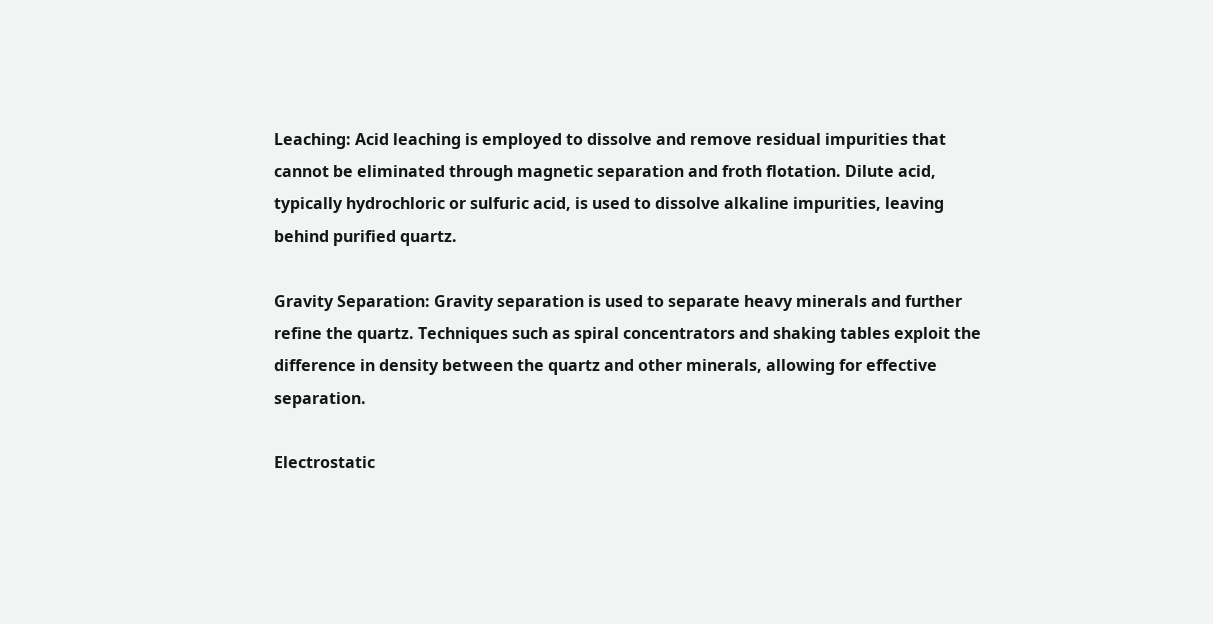Leaching: Acid leaching is employed to dissolve and remove residual impurities that cannot be eliminated through magnetic separation and froth flotation. Dilute acid, typically hydrochloric or sulfuric acid, is used to dissolve alkaline impurities, leaving behind purified quartz.

Gravity Separation: Gravity separation is used to separate heavy minerals and further refine the quartz. Techniques such as spiral concentrators and shaking tables exploit the difference in density between the quartz and other minerals, allowing for effective separation.

Electrostatic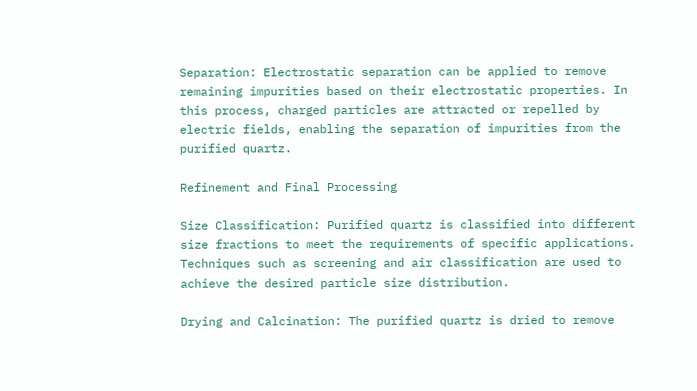Separation: Electrostatic separation can be applied to remove remaining impurities based on their electrostatic properties. In this process, charged particles are attracted or repelled by electric fields, enabling the separation of impurities from the purified quartz.

Refinement and Final Processing

Size Classification: Purified quartz is classified into different size fractions to meet the requirements of specific applications. Techniques such as screening and air classification are used to achieve the desired particle size distribution.

Drying and Calcination: The purified quartz is dried to remove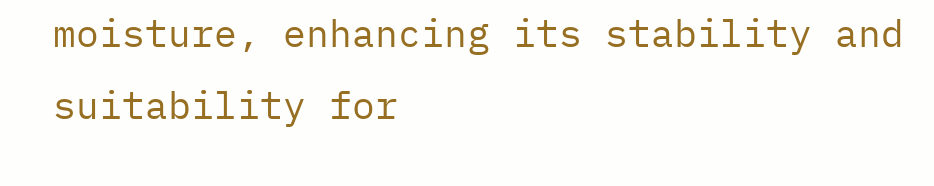moisture, enhancing its stability and suitability for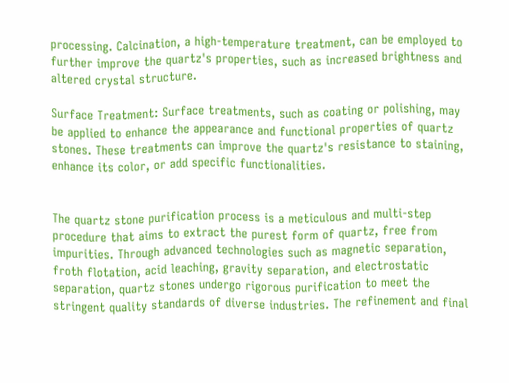processing. Calcination, a high-temperature treatment, can be employed to further improve the quartz's properties, such as increased brightness and altered crystal structure.

Surface Treatment: Surface treatments, such as coating or polishing, may be applied to enhance the appearance and functional properties of quartz stones. These treatments can improve the quartz's resistance to staining, enhance its color, or add specific functionalities.


The quartz stone purification process is a meticulous and multi-step procedure that aims to extract the purest form of quartz, free from impurities. Through advanced technologies such as magnetic separation, froth flotation, acid leaching, gravity separation, and electrostatic separation, quartz stones undergo rigorous purification to meet the stringent quality standards of diverse industries. The refinement and final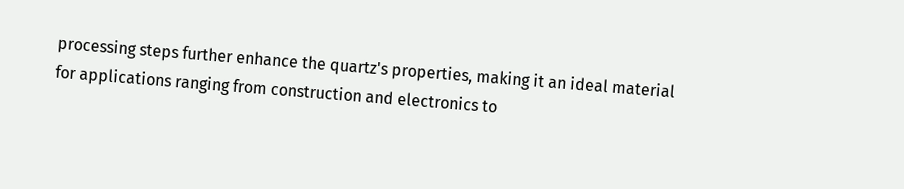processing steps further enhance the quartz's properties, making it an ideal material for applications ranging from construction and electronics to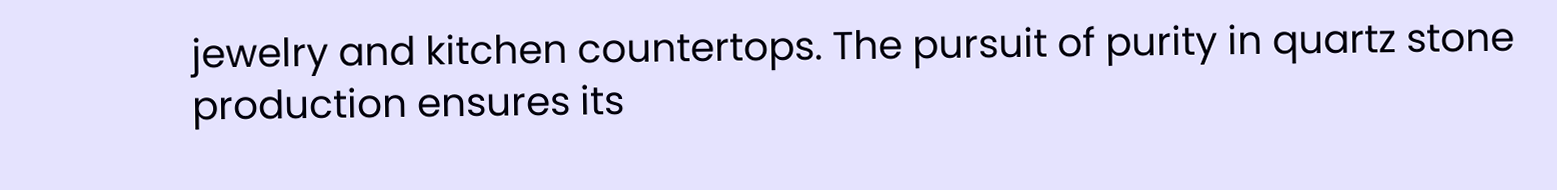jewelry and kitchen countertops. The pursuit of purity in quartz stone production ensures its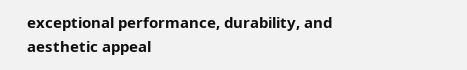exceptional performance, durability, and aesthetic appeal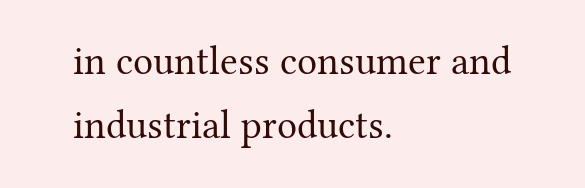in countless consumer and industrial products.